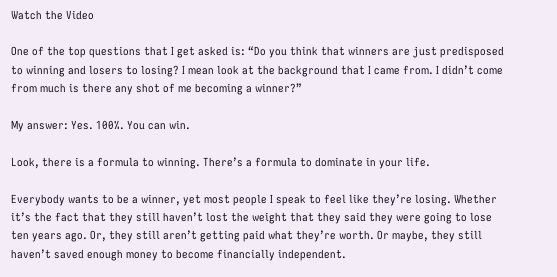Watch the Video

One of the top questions that I get asked is: “Do you think that winners are just predisposed to winning and losers to losing? I mean look at the background that I came from. I didn’t come from much is there any shot of me becoming a winner?”

My answer: Yes. 100%. You can win.

Look, there is a formula to winning. There’s a formula to dominate in your life.

Everybody wants to be a winner, yet most people I speak to feel like they’re losing. Whether it’s the fact that they still haven’t lost the weight that they said they were going to lose ten years ago. Or, they still aren’t getting paid what they’re worth. Or maybe, they still haven’t saved enough money to become financially independent.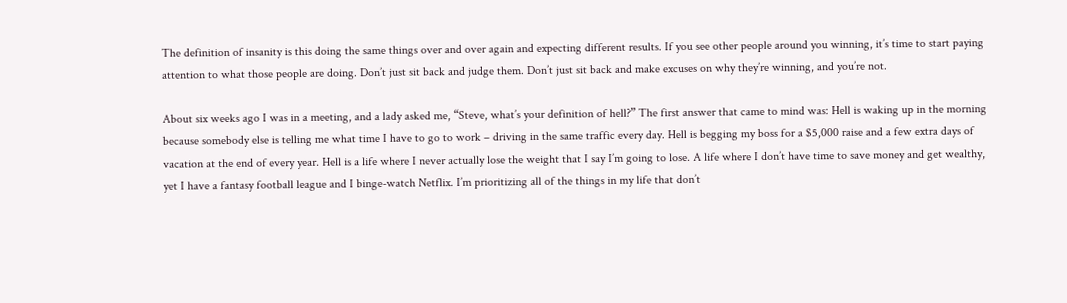The definition of insanity is this doing the same things over and over again and expecting different results. If you see other people around you winning, it’s time to start paying attention to what those people are doing. Don’t just sit back and judge them. Don’t just sit back and make excuses on why they’re winning, and you’re not.

About six weeks ago I was in a meeting, and a lady asked me, “Steve, what’s your definition of hell?” The first answer that came to mind was: Hell is waking up in the morning because somebody else is telling me what time I have to go to work – driving in the same traffic every day. Hell is begging my boss for a $5,000 raise and a few extra days of vacation at the end of every year. Hell is a life where I never actually lose the weight that I say I’m going to lose. A life where I don’t have time to save money and get wealthy, yet I have a fantasy football league and I binge-watch Netflix. I’m prioritizing all of the things in my life that don’t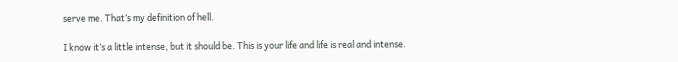serve me. That’s my definition of hell.

I know it’s a little intense, but it should be. This is your life and life is real and intense.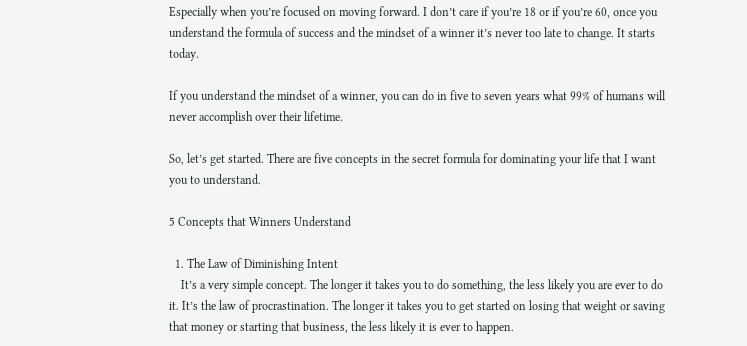Especially when you’re focused on moving forward. I don’t care if you’re 18 or if you’re 60, once you understand the formula of success and the mindset of a winner it’s never too late to change. It starts today.

If you understand the mindset of a winner, you can do in five to seven years what 99% of humans will never accomplish over their lifetime.

So, let’s get started. There are five concepts in the secret formula for dominating your life that I want you to understand.

5 Concepts that Winners Understand

  1. The Law of Diminishing Intent
    It’s a very simple concept. The longer it takes you to do something, the less likely you are ever to do it. It’s the law of procrastination. The longer it takes you to get started on losing that weight or saving that money or starting that business, the less likely it is ever to happen.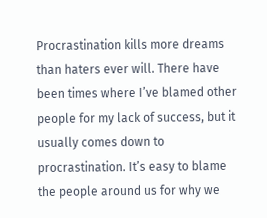Procrastination kills more dreams than haters ever will. There have been times where I’ve blamed other people for my lack of success, but it usually comes down to procrastination. It’s easy to blame the people around us for why we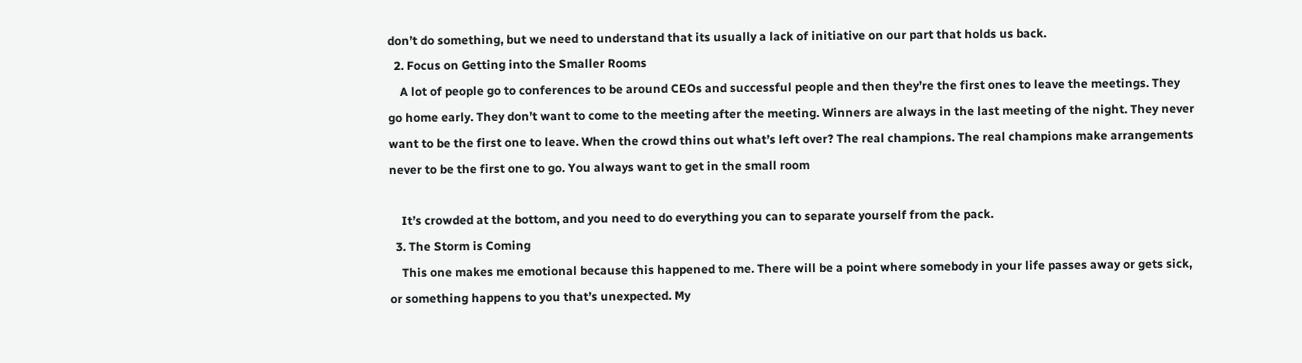don’t do something, but we need to understand that its usually a lack of initiative on our part that holds us back.
  2. Focus on Getting into the Smaller Rooms
    A lot of people go to conferences to be around CEOs and successful people and then they’re the first ones to leave the meetings. They go home early. They don’t want to come to the meeting after the meeting. Winners are always in the last meeting of the night. They never want to be the first one to leave. When the crowd thins out what’s left over? The real champions. The real champions make arrangements never to be the first one to go. You always want to get in the small room

    It’s crowded at the bottom, and you need to do everything you can to separate yourself from the pack.
  3. The Storm is Coming
    This one makes me emotional because this happened to me. There will be a point where somebody in your life passes away or gets sick, or something happens to you that’s unexpected. My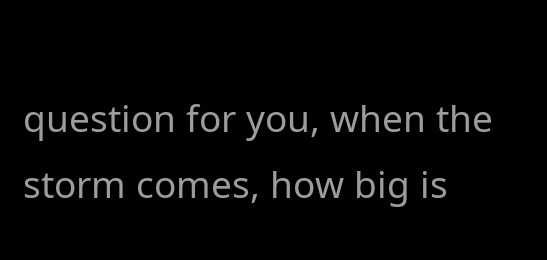question for you, when the storm comes, how big is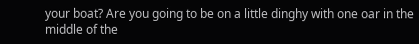your boat? Are you going to be on a little dinghy with one oar in the middle of the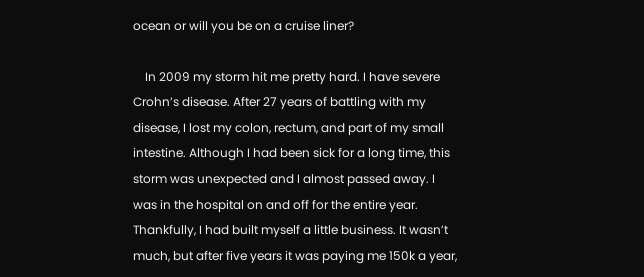ocean or will you be on a cruise liner?

    In 2009 my storm hit me pretty hard. I have severe Crohn’s disease. After 27 years of battling with my disease, I lost my colon, rectum, and part of my small intestine. Although I had been sick for a long time, this storm was unexpected and I almost passed away. I was in the hospital on and off for the entire year. Thankfully, I had built myself a little business. It wasn’t much, but after five years it was paying me 150k a year,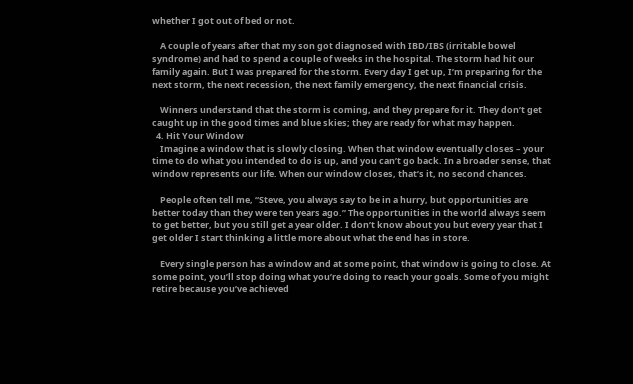whether I got out of bed or not.

    A couple of years after that my son got diagnosed with IBD/IBS (irritable bowel syndrome) and had to spend a couple of weeks in the hospital. The storm had hit our family again. But I was prepared for the storm. Every day I get up, I’m preparing for the next storm, the next recession, the next family emergency, the next financial crisis.

    Winners understand that the storm is coming, and they prepare for it. They don’t get caught up in the good times and blue skies; they are ready for what may happen.
  4. Hit Your Window
    Imagine a window that is slowly closing. When that window eventually closes – your time to do what you intended to do is up, and you can’t go back. In a broader sense, that window represents our life. When our window closes, that’s it, no second chances.

    People often tell me, “Steve, you always say to be in a hurry, but opportunities are better today than they were ten years ago.” The opportunities in the world always seem to get better, but you still get a year older. I don’t know about you but every year that I get older I start thinking a little more about what the end has in store.

    Every single person has a window and at some point, that window is going to close. At some point, you’ll stop doing what you’re doing to reach your goals. Some of you might retire because you’ve achieved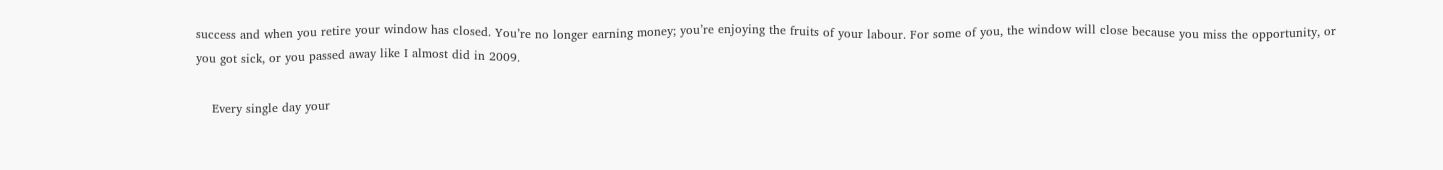success and when you retire your window has closed. You’re no longer earning money; you’re enjoying the fruits of your labour. For some of you, the window will close because you miss the opportunity, or you got sick, or you passed away like I almost did in 2009.

    Every single day your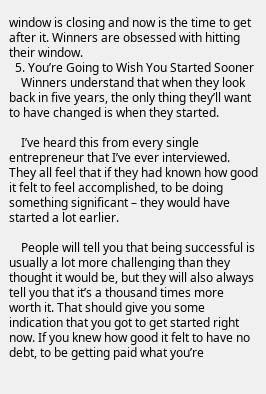window is closing and now is the time to get after it. Winners are obsessed with hitting their window.
  5. You’re Going to Wish You Started Sooner
    Winners understand that when they look back in five years, the only thing they’ll want to have changed is when they started.

    I’ve heard this from every single entrepreneur that I’ve ever interviewed. They all feel that if they had known how good it felt to feel accomplished, to be doing something significant – they would have started a lot earlier.

    People will tell you that being successful is usually a lot more challenging than they thought it would be, but they will also always tell you that it’s a thousand times more worth it. That should give you some indication that you got to get started right now. If you knew how good it felt to have no debt, to be getting paid what you’re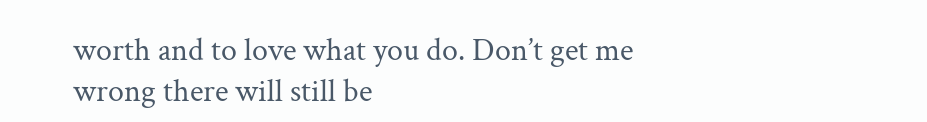worth and to love what you do. Don’t get me wrong there will still be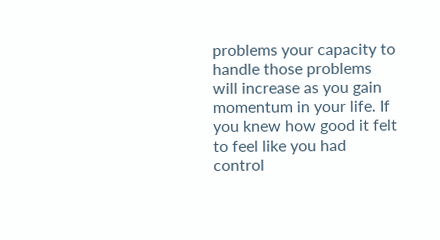problems your capacity to handle those problems will increase as you gain momentum in your life. If you knew how good it felt to feel like you had control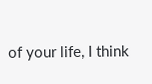of your life, I think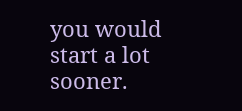you would start a lot sooner.